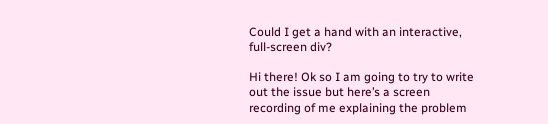Could I get a hand with an interactive, full-screen div?

Hi there! Ok so I am going to try to write out the issue but here’s a screen recording of me explaining the problem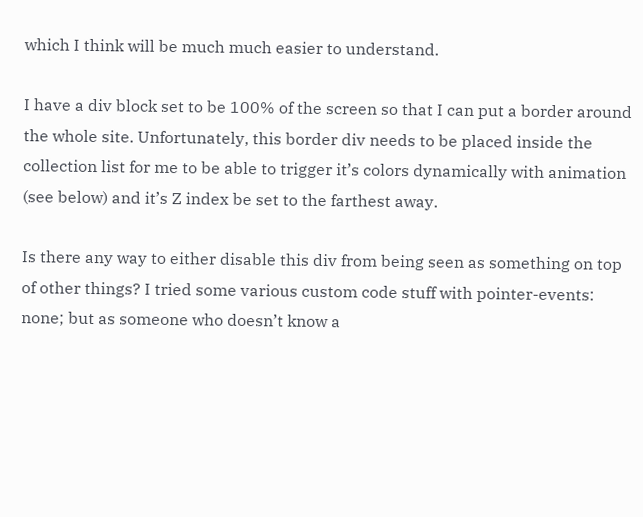which I think will be much much easier to understand.

I have a div block set to be 100% of the screen so that I can put a border around the whole site. Unfortunately, this border div needs to be placed inside the collection list for me to be able to trigger it’s colors dynamically with animation (see below) and it’s Z index be set to the farthest away.

Is there any way to either disable this div from being seen as something on top of other things? I tried some various custom code stuff with pointer-events: none; but as someone who doesn’t know a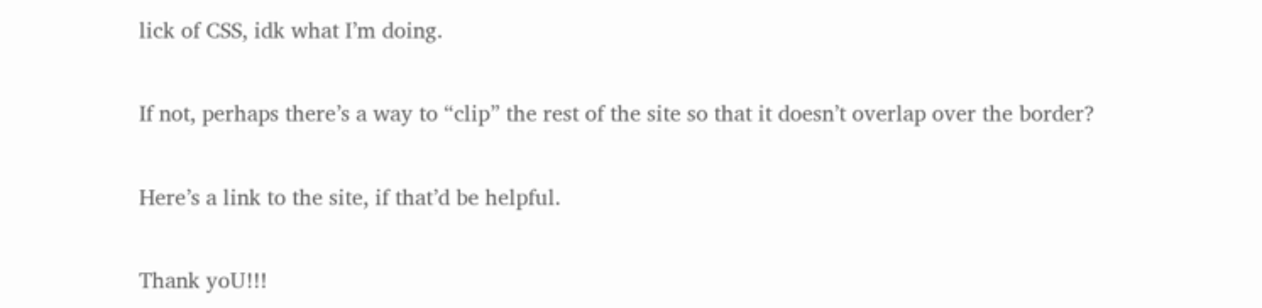lick of CSS, idk what I’m doing.

If not, perhaps there’s a way to “clip” the rest of the site so that it doesn’t overlap over the border?

Here’s a link to the site, if that’d be helpful.

Thank yoU!!!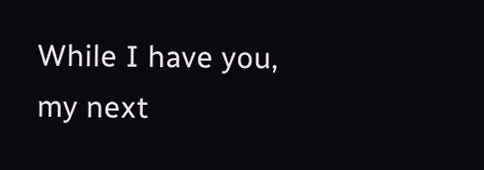While I have you, my next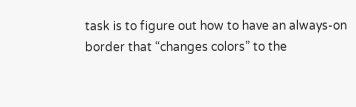task is to figure out how to have an always-on border that “changes colors” to the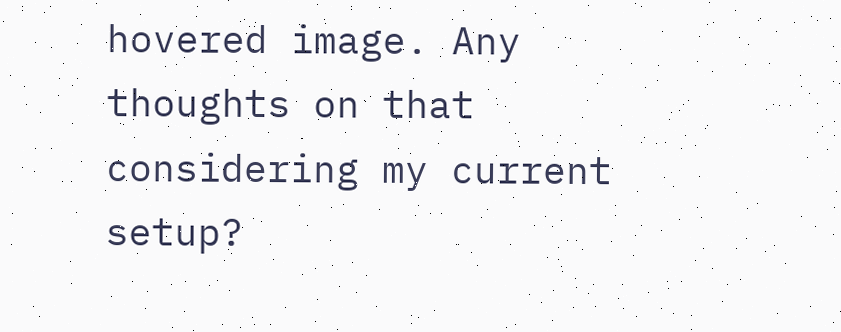hovered image. Any thoughts on that considering my current setup?